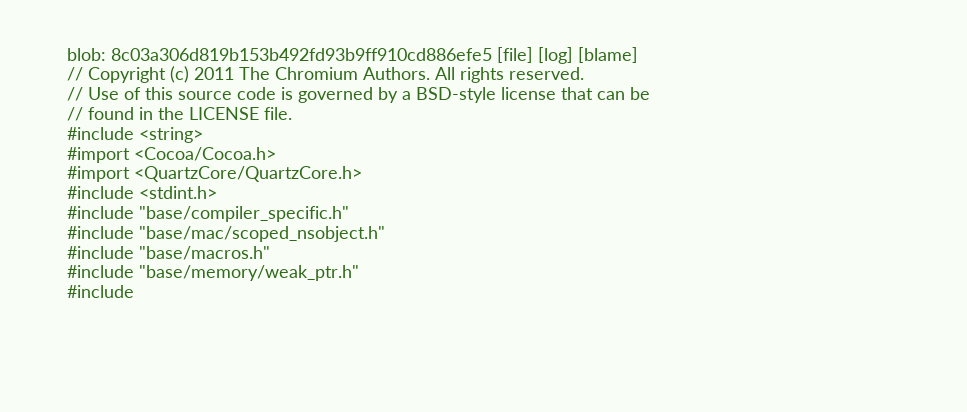blob: 8c03a306d819b153b492fd93b9ff910cd886efe5 [file] [log] [blame]
// Copyright (c) 2011 The Chromium Authors. All rights reserved.
// Use of this source code is governed by a BSD-style license that can be
// found in the LICENSE file.
#include <string>
#import <Cocoa/Cocoa.h>
#import <QuartzCore/QuartzCore.h>
#include <stdint.h>
#include "base/compiler_specific.h"
#include "base/mac/scoped_nsobject.h"
#include "base/macros.h"
#include "base/memory/weak_ptr.h"
#include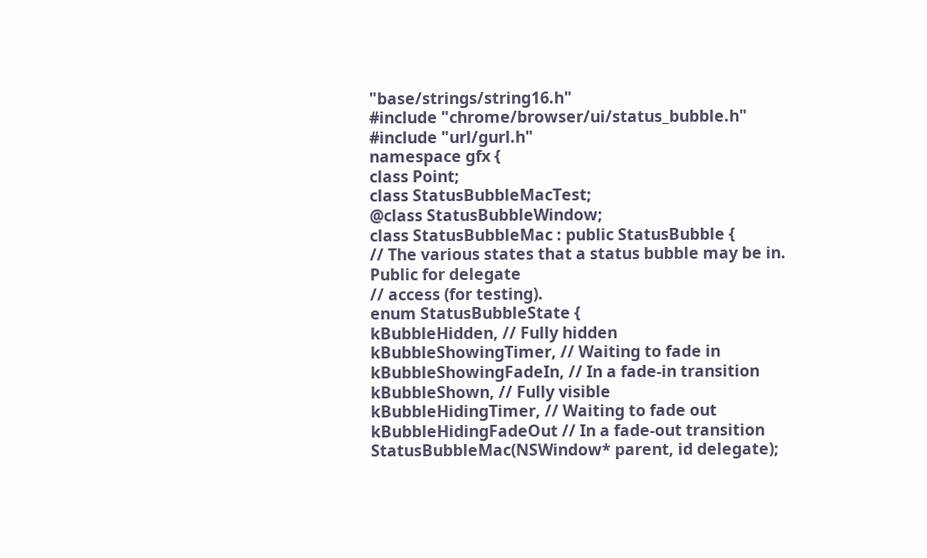"base/strings/string16.h"
#include "chrome/browser/ui/status_bubble.h"
#include "url/gurl.h"
namespace gfx {
class Point;
class StatusBubbleMacTest;
@class StatusBubbleWindow;
class StatusBubbleMac : public StatusBubble {
// The various states that a status bubble may be in. Public for delegate
// access (for testing).
enum StatusBubbleState {
kBubbleHidden, // Fully hidden
kBubbleShowingTimer, // Waiting to fade in
kBubbleShowingFadeIn, // In a fade-in transition
kBubbleShown, // Fully visible
kBubbleHidingTimer, // Waiting to fade out
kBubbleHidingFadeOut // In a fade-out transition
StatusBubbleMac(NSWindow* parent, id delegate);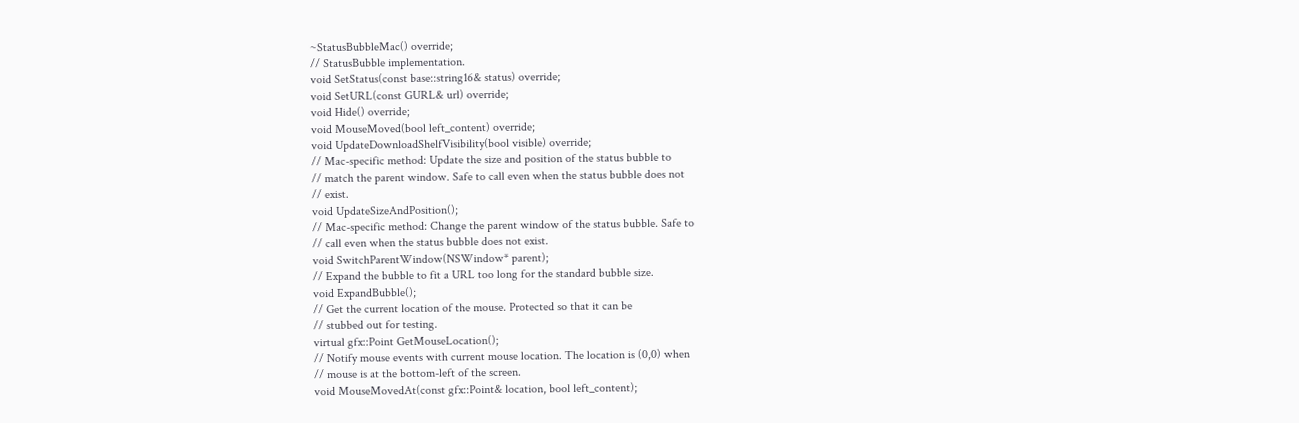~StatusBubbleMac() override;
// StatusBubble implementation.
void SetStatus(const base::string16& status) override;
void SetURL(const GURL& url) override;
void Hide() override;
void MouseMoved(bool left_content) override;
void UpdateDownloadShelfVisibility(bool visible) override;
// Mac-specific method: Update the size and position of the status bubble to
// match the parent window. Safe to call even when the status bubble does not
// exist.
void UpdateSizeAndPosition();
// Mac-specific method: Change the parent window of the status bubble. Safe to
// call even when the status bubble does not exist.
void SwitchParentWindow(NSWindow* parent);
// Expand the bubble to fit a URL too long for the standard bubble size.
void ExpandBubble();
// Get the current location of the mouse. Protected so that it can be
// stubbed out for testing.
virtual gfx::Point GetMouseLocation();
// Notify mouse events with current mouse location. The location is (0,0) when
// mouse is at the bottom-left of the screen.
void MouseMovedAt(const gfx::Point& location, bool left_content);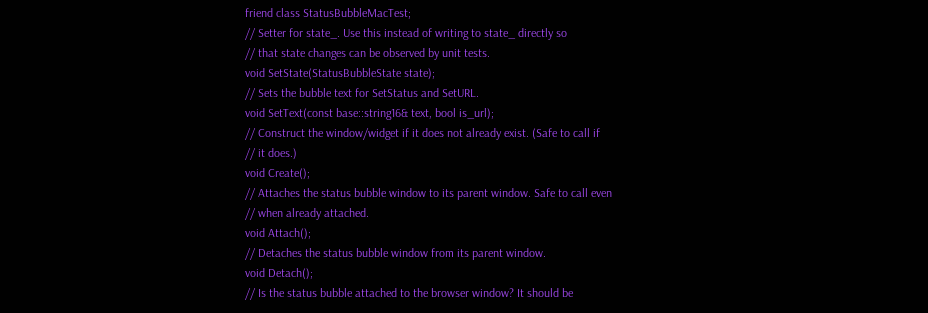friend class StatusBubbleMacTest;
// Setter for state_. Use this instead of writing to state_ directly so
// that state changes can be observed by unit tests.
void SetState(StatusBubbleState state);
// Sets the bubble text for SetStatus and SetURL.
void SetText(const base::string16& text, bool is_url);
// Construct the window/widget if it does not already exist. (Safe to call if
// it does.)
void Create();
// Attaches the status bubble window to its parent window. Safe to call even
// when already attached.
void Attach();
// Detaches the status bubble window from its parent window.
void Detach();
// Is the status bubble attached to the browser window? It should be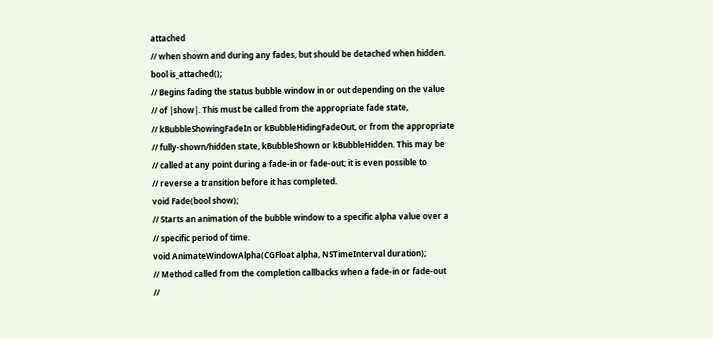attached
// when shown and during any fades, but should be detached when hidden.
bool is_attached();
// Begins fading the status bubble window in or out depending on the value
// of |show|. This must be called from the appropriate fade state,
// kBubbleShowingFadeIn or kBubbleHidingFadeOut, or from the appropriate
// fully-shown/hidden state, kBubbleShown or kBubbleHidden. This may be
// called at any point during a fade-in or fade-out; it is even possible to
// reverse a transition before it has completed.
void Fade(bool show);
// Starts an animation of the bubble window to a specific alpha value over a
// specific period of time.
void AnimateWindowAlpha(CGFloat alpha, NSTimeInterval duration);
// Method called from the completion callbacks when a fade-in or fade-out
//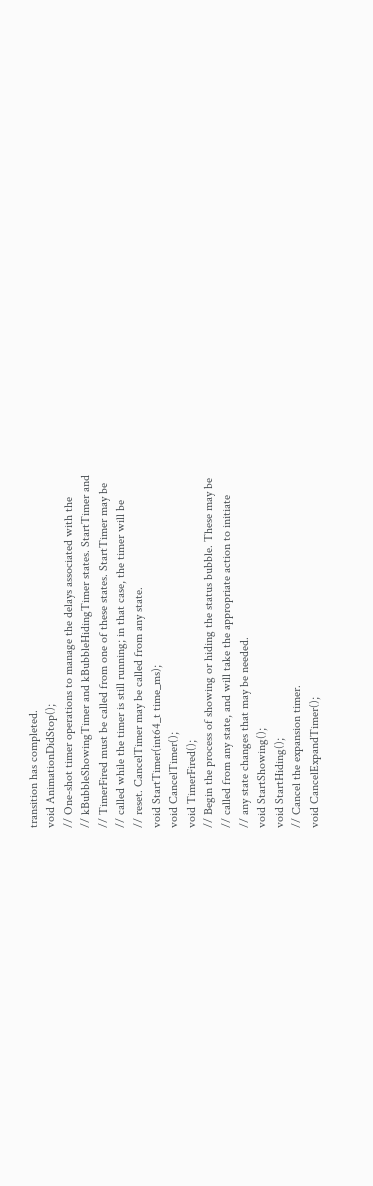transition has completed.
void AnimationDidStop();
// One-shot timer operations to manage the delays associated with the
// kBubbleShowingTimer and kBubbleHidingTimer states. StartTimer and
// TimerFired must be called from one of these states. StartTimer may be
// called while the timer is still running; in that case, the timer will be
// reset. CancelTimer may be called from any state.
void StartTimer(int64_t time_ms);
void CancelTimer();
void TimerFired();
// Begin the process of showing or hiding the status bubble. These may be
// called from any state, and will take the appropriate action to initiate
// any state changes that may be needed.
void StartShowing();
void StartHiding();
// Cancel the expansion timer.
void CancelExpandTimer();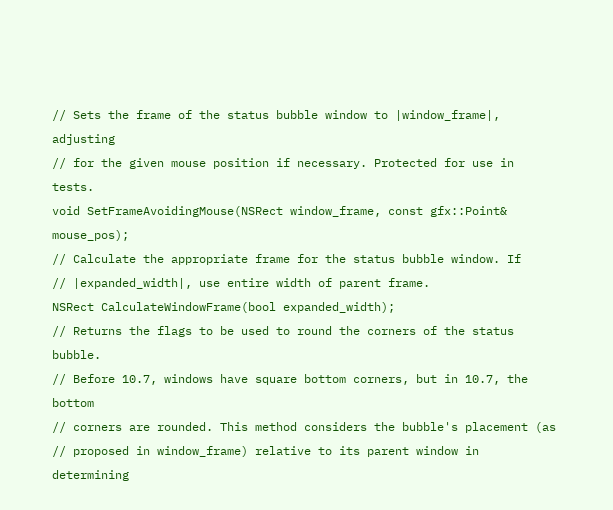// Sets the frame of the status bubble window to |window_frame|, adjusting
// for the given mouse position if necessary. Protected for use in tests.
void SetFrameAvoidingMouse(NSRect window_frame, const gfx::Point& mouse_pos);
// Calculate the appropriate frame for the status bubble window. If
// |expanded_width|, use entire width of parent frame.
NSRect CalculateWindowFrame(bool expanded_width);
// Returns the flags to be used to round the corners of the status bubble.
// Before 10.7, windows have square bottom corners, but in 10.7, the bottom
// corners are rounded. This method considers the bubble's placement (as
// proposed in window_frame) relative to its parent window in determining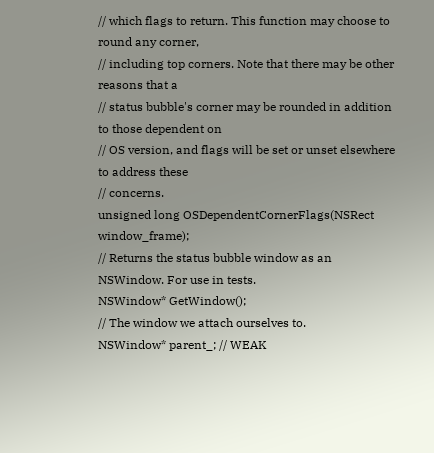// which flags to return. This function may choose to round any corner,
// including top corners. Note that there may be other reasons that a
// status bubble's corner may be rounded in addition to those dependent on
// OS version, and flags will be set or unset elsewhere to address these
// concerns.
unsigned long OSDependentCornerFlags(NSRect window_frame);
// Returns the status bubble window as an NSWindow. For use in tests.
NSWindow* GetWindow();
// The window we attach ourselves to.
NSWindow* parent_; // WEAK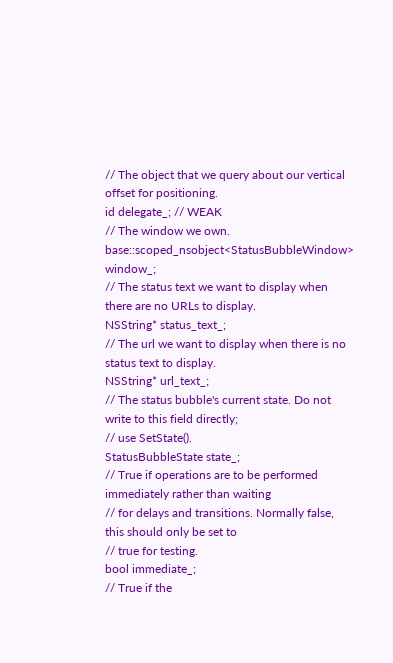// The object that we query about our vertical offset for positioning.
id delegate_; // WEAK
// The window we own.
base::scoped_nsobject<StatusBubbleWindow> window_;
// The status text we want to display when there are no URLs to display.
NSString* status_text_;
// The url we want to display when there is no status text to display.
NSString* url_text_;
// The status bubble's current state. Do not write to this field directly;
// use SetState().
StatusBubbleState state_;
// True if operations are to be performed immediately rather than waiting
// for delays and transitions. Normally false, this should only be set to
// true for testing.
bool immediate_;
// True if the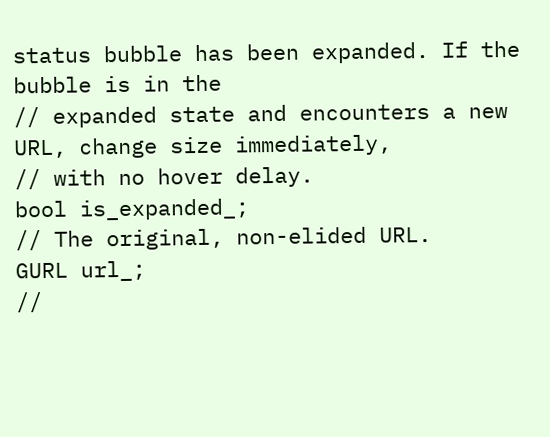status bubble has been expanded. If the bubble is in the
// expanded state and encounters a new URL, change size immediately,
// with no hover delay.
bool is_expanded_;
// The original, non-elided URL.
GURL url_;
//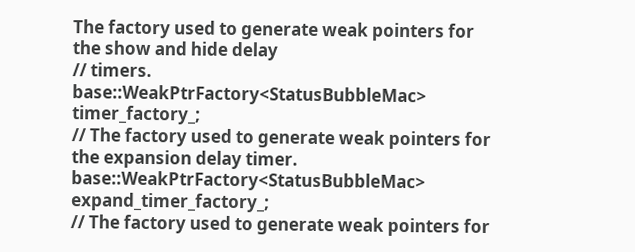The factory used to generate weak pointers for the show and hide delay
// timers.
base::WeakPtrFactory<StatusBubbleMac> timer_factory_;
// The factory used to generate weak pointers for the expansion delay timer.
base::WeakPtrFactory<StatusBubbleMac> expand_timer_factory_;
// The factory used to generate weak pointers for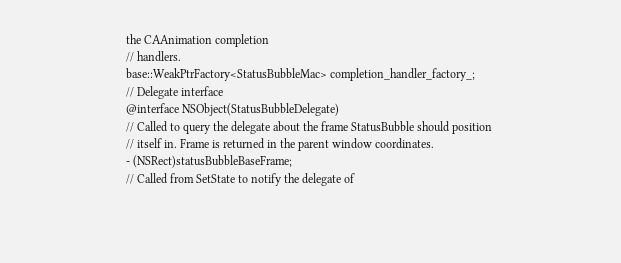the CAAnimation completion
// handlers.
base::WeakPtrFactory<StatusBubbleMac> completion_handler_factory_;
// Delegate interface
@interface NSObject(StatusBubbleDelegate)
// Called to query the delegate about the frame StatusBubble should position
// itself in. Frame is returned in the parent window coordinates.
- (NSRect)statusBubbleBaseFrame;
// Called from SetState to notify the delegate of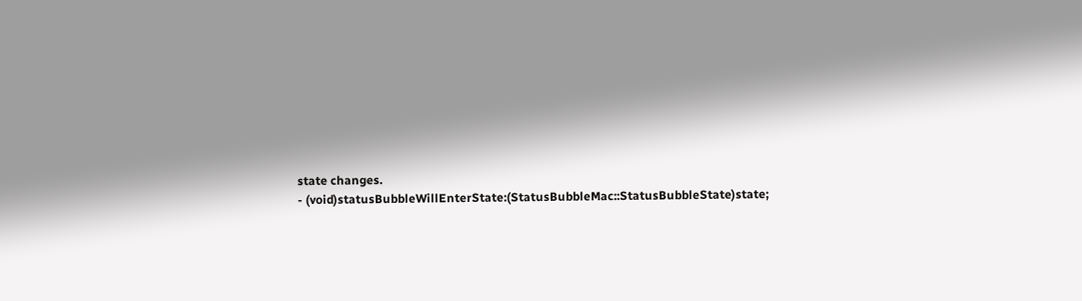state changes.
- (void)statusBubbleWillEnterState:(StatusBubbleMac::StatusBubbleState)state;